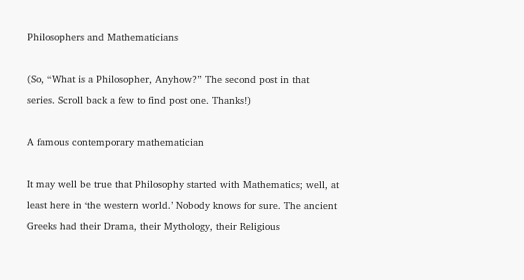Philosophers and Mathematicians

(So, “What is a Philosopher, Anyhow?” The second post in that series. Scroll back a few to find post one. Thanks!)

A famous contemporary mathematician

It may well be true that Philosophy started with Mathematics; well, at least here in ‘the western world.’ Nobody knows for sure. The ancient Greeks had their Drama, their Mythology, their Religious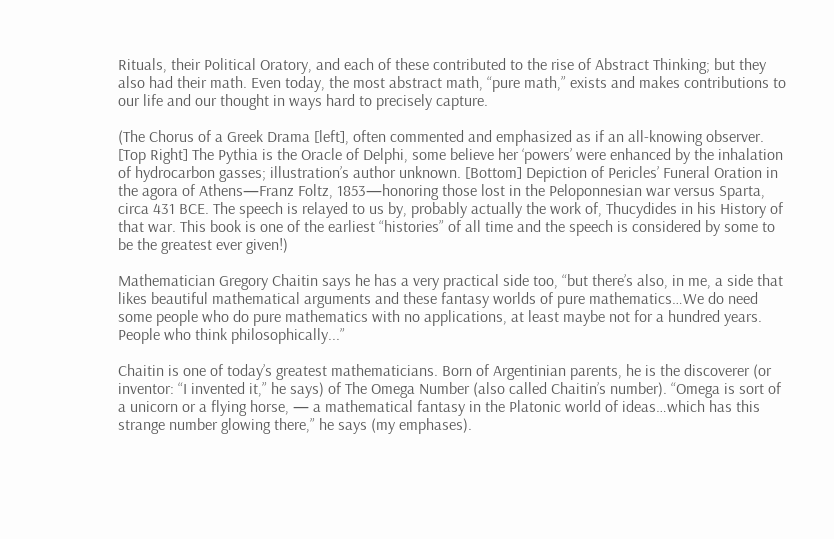Rituals, their Political Oratory, and each of these contributed to the rise of Abstract Thinking; but they also had their math. Even today, the most abstract math, “pure math,” exists and makes contributions to our life and our thought in ways hard to precisely capture.

(The Chorus of a Greek Drama [left], often commented and emphasized as if an all-knowing observer. [Top Right] The Pythia is the Oracle of Delphi, some believe her ‘powers’ were enhanced by the inhalation of hydrocarbon gasses; illustration’s author unknown. [Bottom] Depiction of Pericles’ Funeral Oration in the agora of Athens—Franz Foltz, 1853—honoring those lost in the Peloponnesian war versus Sparta, circa 431 BCE. The speech is relayed to us by, probably actually the work of, Thucydides in his History of that war. This book is one of the earliest “histories” of all time and the speech is considered by some to be the greatest ever given!)

Mathematician Gregory Chaitin says he has a very practical side too, “but there’s also, in me, a side that likes beautiful mathematical arguments and these fantasy worlds of pure mathematics…We do need some people who do pure mathematics with no applications, at least maybe not for a hundred years. People who think philosophically...”

Chaitin is one of today’s greatest mathematicians. Born of Argentinian parents, he is the discoverer (or inventor: “I invented it,” he says) of The Omega Number (also called Chaitin’s number). “Omega is sort of a unicorn or a flying horse, — a mathematical fantasy in the Platonic world of ideas…which has this strange number glowing there,” he says (my emphases).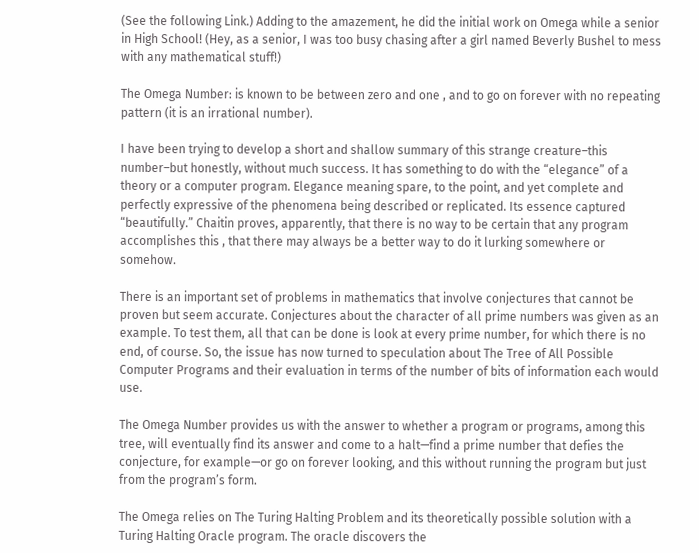(See the following Link.) Adding to the amazement, he did the initial work on Omega while a senior in High School! (Hey, as a senior, I was too busy chasing after a girl named Beverly Bushel to mess with any mathematical stuff!)

The Omega Number: is known to be between zero and one , and to go on forever with no repeating pattern (it is an irrational number).

I have been trying to develop a short and shallow summary of this strange creature–this number–but honestly, without much success. It has something to do with the “elegance” of a theory or a computer program. Elegance meaning spare, to the point, and yet complete and perfectly expressive of the phenomena being described or replicated. Its essence captured “beautifully.” Chaitin proves, apparently, that there is no way to be certain that any program accomplishes this , that there may always be a better way to do it lurking somewhere or somehow.

There is an important set of problems in mathematics that involve conjectures that cannot be proven but seem accurate. Conjectures about the character of all prime numbers was given as an example. To test them, all that can be done is look at every prime number, for which there is no end, of course. So, the issue has now turned to speculation about The Tree of All Possible Computer Programs and their evaluation in terms of the number of bits of information each would use.

The Omega Number provides us with the answer to whether a program or programs, among this tree, will eventually find its answer and come to a halt—find a prime number that defies the conjecture, for example—or go on forever looking, and this without running the program but just from the program’s form.

The Omega relies on The Turing Halting Problem and its theoretically possible solution with a Turing Halting Oracle program. The oracle discovers the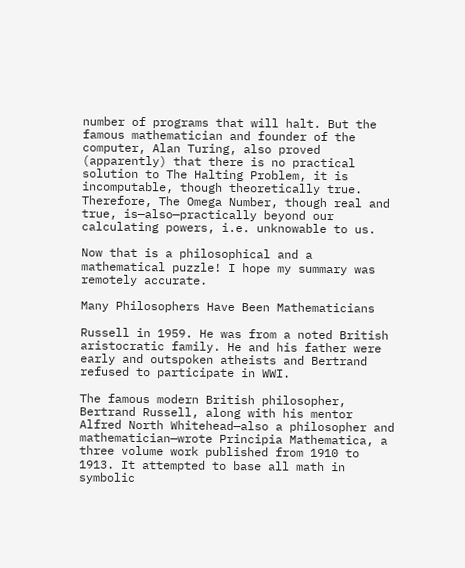number of programs that will halt. But the famous mathematician and founder of the computer, Alan Turing, also proved (apparently) that there is no practical solution to The Halting Problem, it is incomputable, though theoretically true. Therefore, The Omega Number, though real and true, is—also—practically beyond our calculating powers, i.e. unknowable to us.

Now that is a philosophical and a mathematical puzzle! I hope my summary was remotely accurate.

Many Philosophers Have Been Mathematicians

Russell in 1959. He was from a noted British aristocratic family. He and his father were early and outspoken atheists and Bertrand refused to participate in WWI.

The famous modern British philosopher, Bertrand Russell, along with his mentor Alfred North Whitehead—also a philosopher and mathematician—wrote Principia Mathematica, a three volume work published from 1910 to 1913. It attempted to base all math in symbolic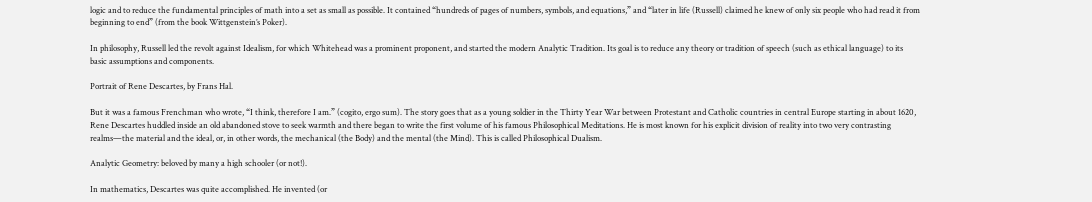logic and to reduce the fundamental principles of math into a set as small as possible. It contained “hundreds of pages of numbers, symbols, and equations,” and “later in life (Russell) claimed he knew of only six people who had read it from beginning to end” (from the book Wittgenstein’s Poker).

In philosophy, Russell led the revolt against Idealism, for which Whitehead was a prominent proponent, and started the modern Analytic Tradition. Its goal is to reduce any theory or tradition of speech (such as ethical language) to its basic assumptions and components.

Portrait of Rene Descartes, by Frans Hal.

But it was a famous Frenchman who wrote, “I think, therefore I am.” (cogito, ergo sum). The story goes that as a young soldier in the Thirty Year War between Protestant and Catholic countries in central Europe starting in about 1620, Rene Descartes huddled inside an old abandoned stove to seek warmth and there began to write the first volume of his famous Philosophical Meditations. He is most known for his explicit division of reality into two very contrasting realms—the material and the ideal, or, in other words, the mechanical (the Body) and the mental (the Mind). This is called Philosophical Dualism.

Analytic Geometry: beloved by many a high schooler (or not!).

In mathematics, Descartes was quite accomplished. He invented (or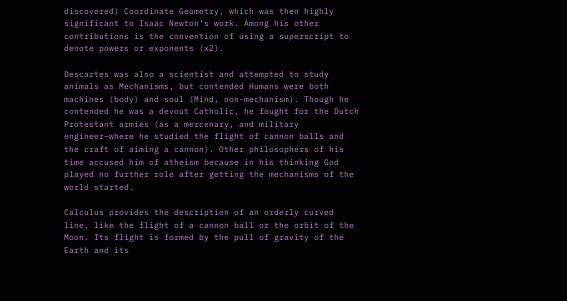discovered) Coordinate Geometry, which was then highly significant to Isaac Newton’s work. Among his other contributions is the convention of using a superscript to denote powers or exponents (x2).

Descartes was also a scientist and attempted to study animals as Mechanisms, but contended Humans were both machines (body) and soul (Mind, non-mechanism). Though he contended he was a devout Catholic, he fought for the Dutch Protestant armies (as a mercenary, and military engineer–where he studied the flight of cannon balls and the craft of aiming a cannon). Other philosophers of his time accused him of atheism because in his thinking God played no further role after getting the mechanisms of the world started.

Calculus provides the description of an orderly curved line, like the flight of a cannon ball or the orbit of the Moon. Its flight is formed by the pull of gravity of the Earth and its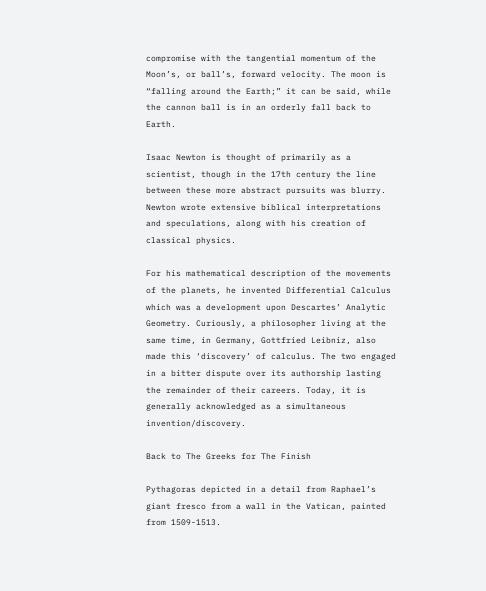compromise with the tangential momentum of the Moon’s, or ball’s, forward velocity. The moon is “falling around the Earth;” it can be said, while the cannon ball is in an orderly fall back to Earth.

Isaac Newton is thought of primarily as a scientist, though in the 17th century the line between these more abstract pursuits was blurry. Newton wrote extensive biblical interpretations and speculations, along with his creation of classical physics.

For his mathematical description of the movements of the planets, he invented Differential Calculus which was a development upon Descartes’ Analytic Geometry. Curiously, a philosopher living at the same time, in Germany, Gottfried Leibniz, also made this ‘discovery’ of calculus. The two engaged in a bitter dispute over its authorship lasting the remainder of their careers. Today, it is generally acknowledged as a simultaneous invention/discovery.

Back to The Greeks for The Finish

Pythagoras depicted in a detail from Raphael’s giant fresco from a wall in the Vatican, painted from 1509-1513.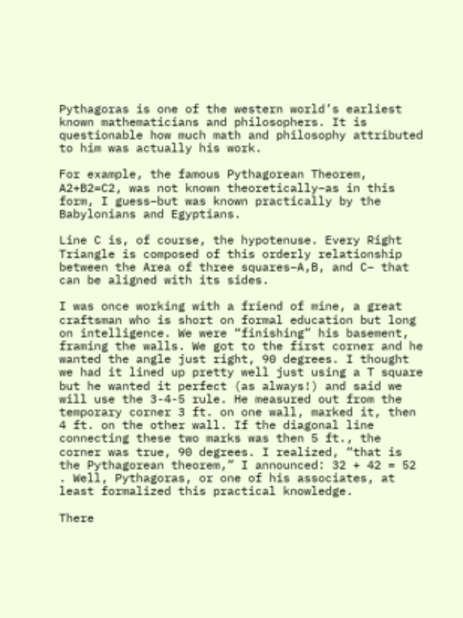Pythagoras is one of the western world’s earliest known mathematicians and philosophers. It is questionable how much math and philosophy attributed to him was actually his work.

For example, the famous Pythagorean Theorem, A2+B2=C2, was not known theoretically–as in this form, I guess–but was known practically by the Babylonians and Egyptians.

Line C is, of course, the hypotenuse. Every Right Triangle is composed of this orderly relationship between the Area of three squares–A,B, and C– that can be aligned with its sides.

I was once working with a friend of mine, a great craftsman who is short on formal education but long on intelligence. We were “finishing” his basement, framing the walls. We got to the first corner and he wanted the angle just right, 90 degrees. I thought we had it lined up pretty well just using a T square but he wanted it perfect (as always!) and said we will use the 3-4-5 rule. He measured out from the temporary corner 3 ft. on one wall, marked it, then 4 ft. on the other wall. If the diagonal line connecting these two marks was then 5 ft., the corner was true, 90 degrees. I realized, “that is the Pythagorean theorem,” I announced: 32 + 42 = 52 . Well, Pythagoras, or one of his associates, at least formalized this practical knowledge.

There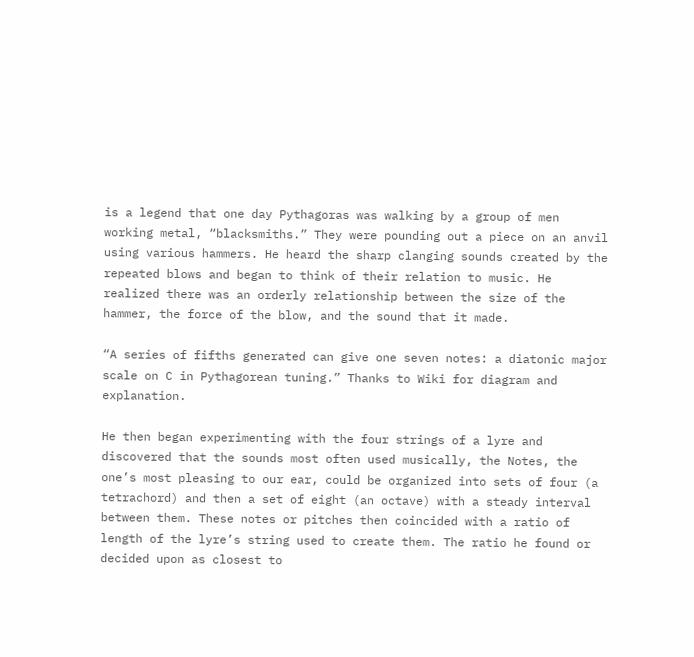is a legend that one day Pythagoras was walking by a group of men working metal, “blacksmiths.” They were pounding out a piece on an anvil using various hammers. He heard the sharp clanging sounds created by the repeated blows and began to think of their relation to music. He realized there was an orderly relationship between the size of the hammer, the force of the blow, and the sound that it made.

“A series of fifths generated can give one seven notes: a diatonic major scale on C in Pythagorean tuning.” Thanks to Wiki for diagram and explanation.

He then began experimenting with the four strings of a lyre and discovered that the sounds most often used musically, the Notes, the one’s most pleasing to our ear, could be organized into sets of four (a tetrachord) and then a set of eight (an octave) with a steady interval between them. These notes or pitches then coincided with a ratio of length of the lyre’s string used to create them. The ratio he found or decided upon as closest to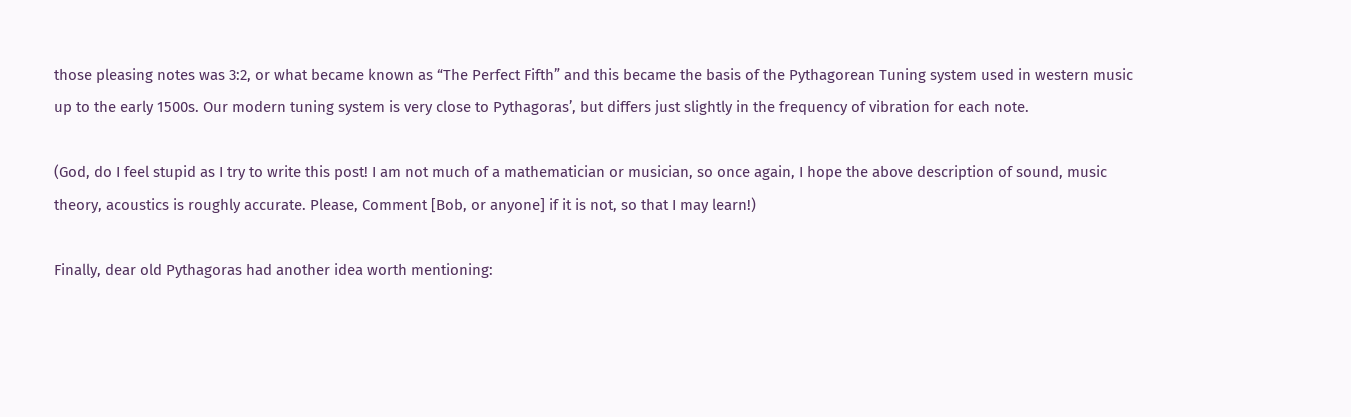those pleasing notes was 3:2, or what became known as “The Perfect Fifth” and this became the basis of the Pythagorean Tuning system used in western music up to the early 1500s. Our modern tuning system is very close to Pythagoras’, but differs just slightly in the frequency of vibration for each note.

(God, do I feel stupid as I try to write this post! I am not much of a mathematician or musician, so once again, I hope the above description of sound, music theory, acoustics is roughly accurate. Please, Comment [Bob, or anyone] if it is not, so that I may learn!)

Finally, dear old Pythagoras had another idea worth mentioning: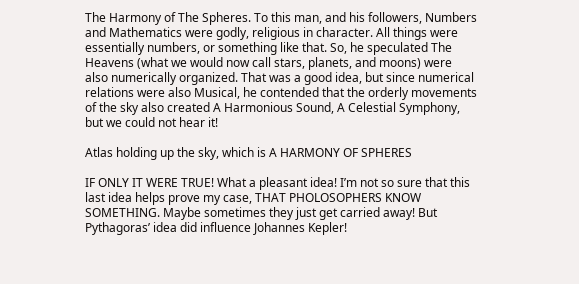The Harmony of The Spheres. To this man, and his followers, Numbers and Mathematics were godly, religious in character. All things were essentially numbers, or something like that. So, he speculated The Heavens (what we would now call stars, planets, and moons) were also numerically organized. That was a good idea, but since numerical relations were also Musical, he contended that the orderly movements of the sky also created A Harmonious Sound, A Celestial Symphony, but we could not hear it!

Atlas holding up the sky, which is A HARMONY OF SPHERES

IF ONLY IT WERE TRUE! What a pleasant idea! I’m not so sure that this last idea helps prove my case, THAT PHOLOSOPHERS KNOW SOMETHING. Maybe sometimes they just get carried away! But Pythagoras’ idea did influence Johannes Kepler!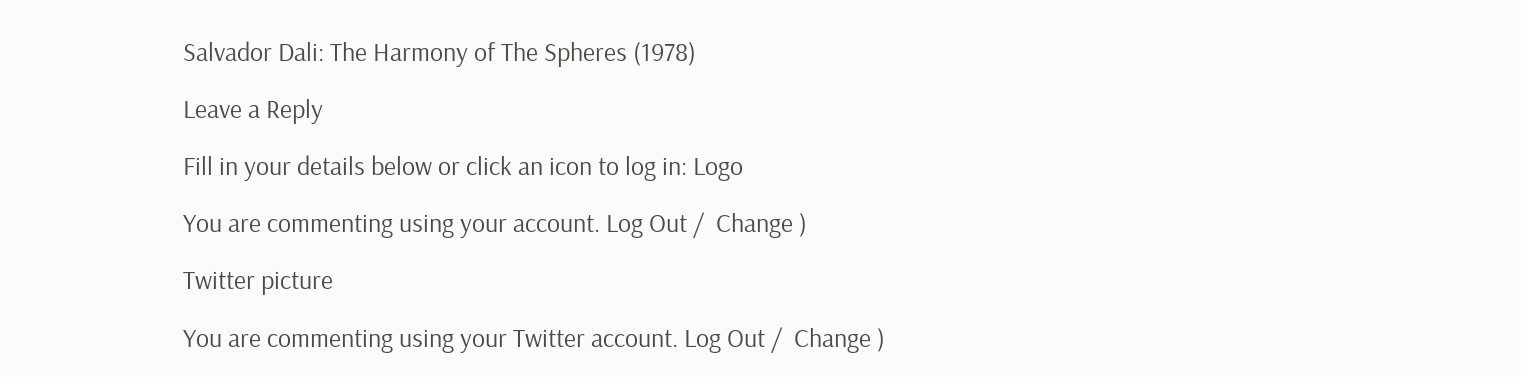Salvador Dali: The Harmony of The Spheres (1978)

Leave a Reply

Fill in your details below or click an icon to log in: Logo

You are commenting using your account. Log Out /  Change )

Twitter picture

You are commenting using your Twitter account. Log Out /  Change )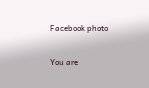Facebook photo

You are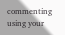commenting using your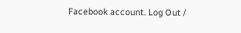Facebook account. Log Out /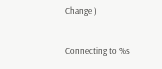Change )

Connecting to %s